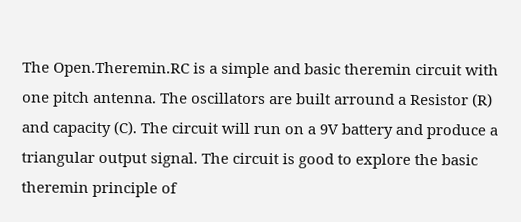The Open.Theremin.RC is a simple and basic theremin circuit with one pitch antenna. The oscillators are built arround a Resistor (R) and capacity (C). The circuit will run on a 9V battery and produce a triangular output signal. The circuit is good to explore the basic theremin principle of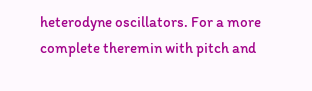heterodyne oscillators. For a more complete theremin with pitch and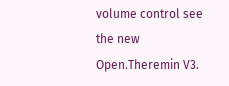volume control see the new Open.Theremin V3.